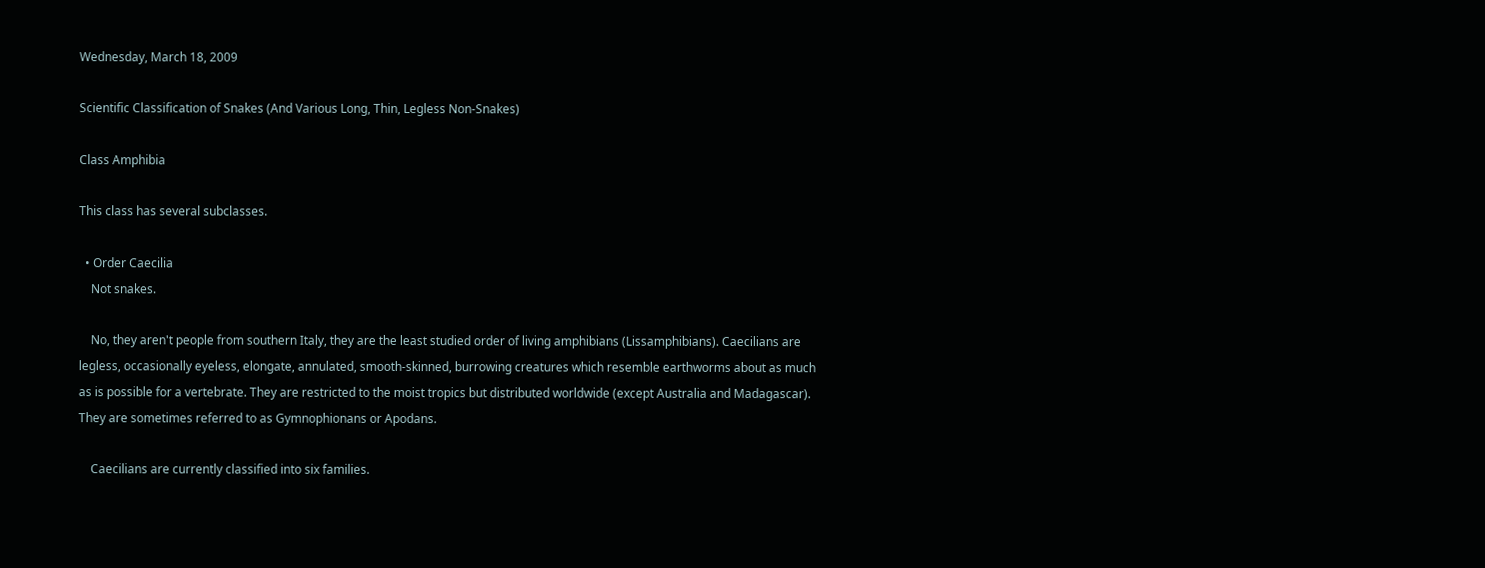Wednesday, March 18, 2009

Scientific Classification of Snakes (And Various Long, Thin, Legless Non-Snakes)

Class Amphibia

This class has several subclasses.

  • Order Caecilia
    Not snakes.

    No, they aren't people from southern Italy, they are the least studied order of living amphibians (Lissamphibians). Caecilians are legless, occasionally eyeless, elongate, annulated, smooth-skinned, burrowing creatures which resemble earthworms about as much as is possible for a vertebrate. They are restricted to the moist tropics but distributed worldwide (except Australia and Madagascar). They are sometimes referred to as Gymnophionans or Apodans.

    Caecilians are currently classified into six families.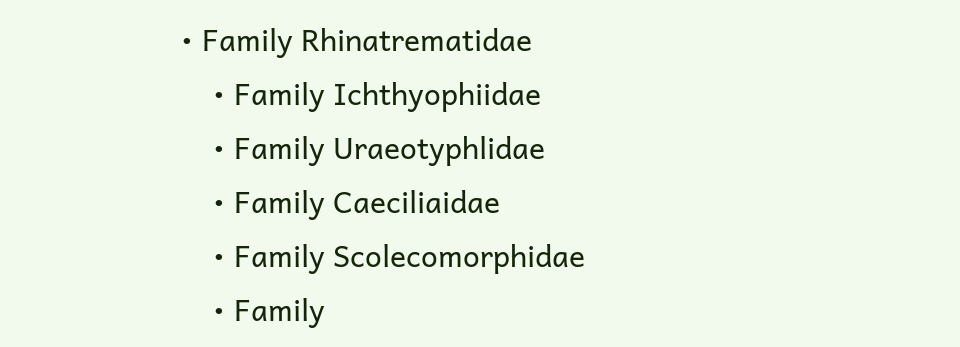• Family Rhinatrematidae
    • Family Ichthyophiidae
    • Family Uraeotyphlidae
    • Family Caeciliaidae
    • Family Scolecomorphidae
    • Family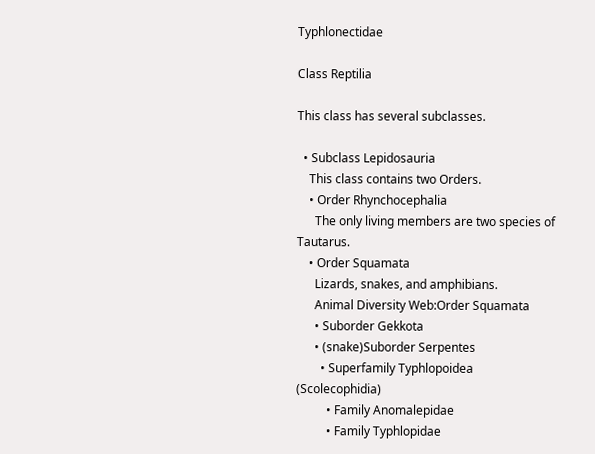Typhlonectidae

Class Reptilia

This class has several subclasses.

  • Subclass Lepidosauria
    This class contains two Orders.
    • Order Rhynchocephalia
      The only living members are two species of Tautarus.
    • Order Squamata
      Lizards, snakes, and amphibians.
      Animal Diversity Web:Order Squamata
      • Suborder Gekkota
      • (snake)Suborder Serpentes
        • Superfamily Typhlopoidea (Scolecophidia)
          • Family Anomalepidae
          • Family Typhlopidae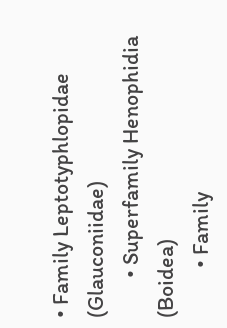• Family Leptotyphlopidae (Glauconiidae)
        • Superfamily Henophidia (Boidea)
          • Family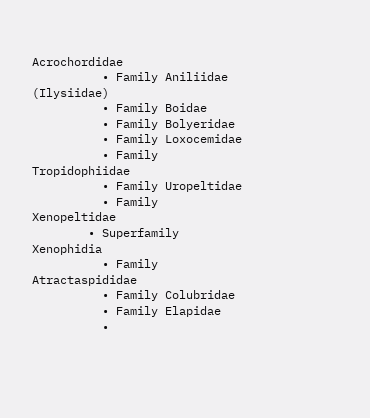Acrochordidae
          • Family Aniliidae (Ilysiidae)
          • Family Boidae
          • Family Bolyeridae
          • Family Loxocemidae
          • Family Tropidophiidae
          • Family Uropeltidae
          • Family Xenopeltidae
        • Superfamily Xenophidia
          • Family Atractaspididae
          • Family Colubridae
          • Family Elapidae
          •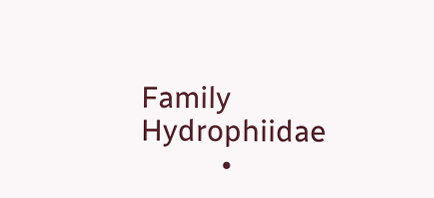Family Hydrophiidae
          •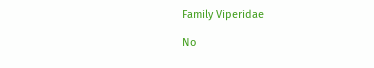Family Viperidae

No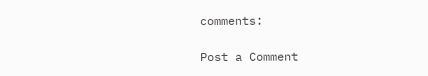comments:

Post a Comment